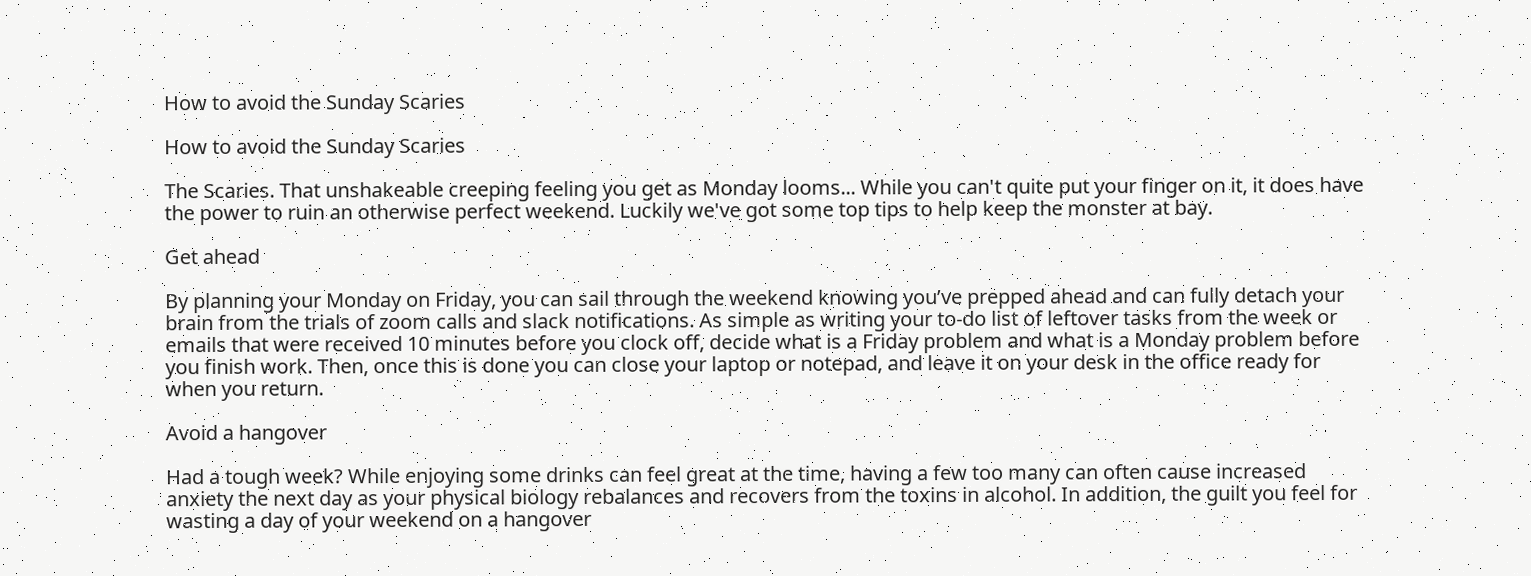How to avoid the Sunday Scaries

How to avoid the Sunday Scaries

The Scaries. That unshakeable creeping feeling you get as Monday looms... While you can't quite put your finger on it, it does have the power to ruin an otherwise perfect weekend. Luckily we've got some top tips to help keep the monster at bay.

Get ahead

By planning your Monday on Friday, you can sail through the weekend knowing you’ve prepped ahead and can fully detach your brain from the trials of zoom calls and slack notifications. As simple as writing your to-do list of leftover tasks from the week or emails that were received 10 minutes before you clock off, decide what is a Friday problem and what is a Monday problem before you finish work. Then, once this is done you can close your laptop or notepad, and leave it on your desk in the office ready for when you return.

Avoid a hangover

Had a tough week? While enjoying some drinks can feel great at the time, having a few too many can often cause increased anxiety the next day as your physical biology rebalances and recovers from the toxins in alcohol. In addition, the guilt you feel for wasting a day of your weekend on a hangover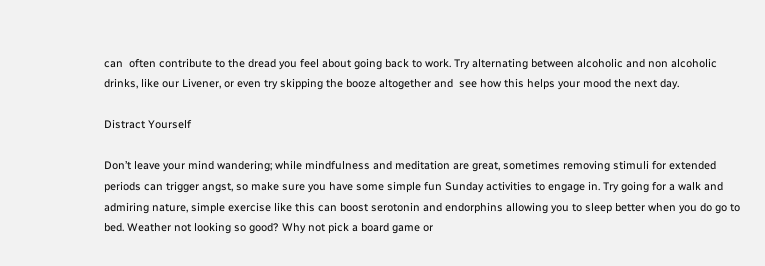can  often contribute to the dread you feel about going back to work. Try alternating between alcoholic and non alcoholic drinks, like our Livener, or even try skipping the booze altogether and  see how this helps your mood the next day.

Distract Yourself

Don’t leave your mind wandering; while mindfulness and meditation are great, sometimes removing stimuli for extended periods can trigger angst, so make sure you have some simple fun Sunday activities to engage in. Try going for a walk and admiring nature, simple exercise like this can boost serotonin and endorphins allowing you to sleep better when you do go to bed. Weather not looking so good? Why not pick a board game or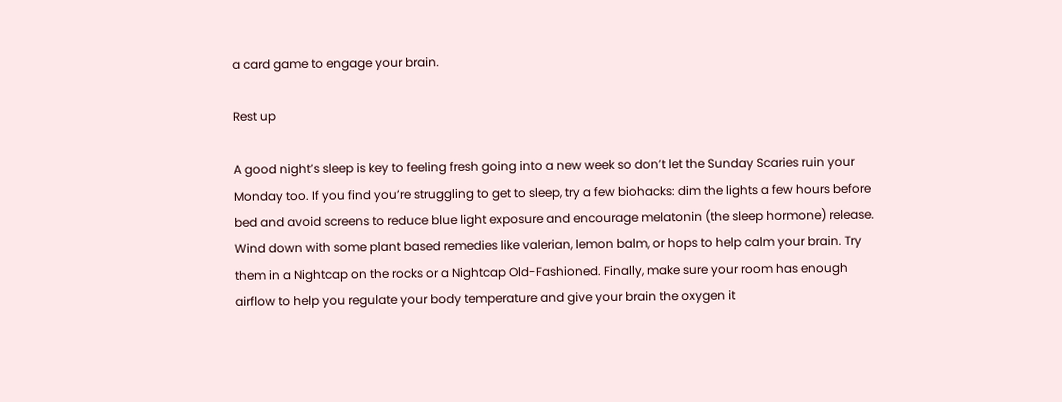a card game to engage your brain.

Rest up

A good night’s sleep is key to feeling fresh going into a new week so don’t let the Sunday Scaries ruin your Monday too. If you find you’re struggling to get to sleep, try a few biohacks: dim the lights a few hours before bed and avoid screens to reduce blue light exposure and encourage melatonin (the sleep hormone) release. Wind down with some plant based remedies like valerian, lemon balm, or hops to help calm your brain. Try them in a Nightcap on the rocks or a Nightcap Old-Fashioned. Finally, make sure your room has enough airflow to help you regulate your body temperature and give your brain the oxygen it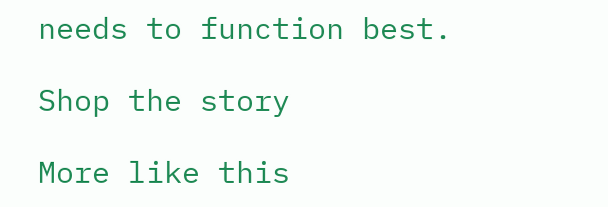needs to function best.

Shop the story

More like this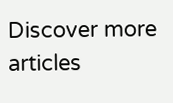Discover more articles